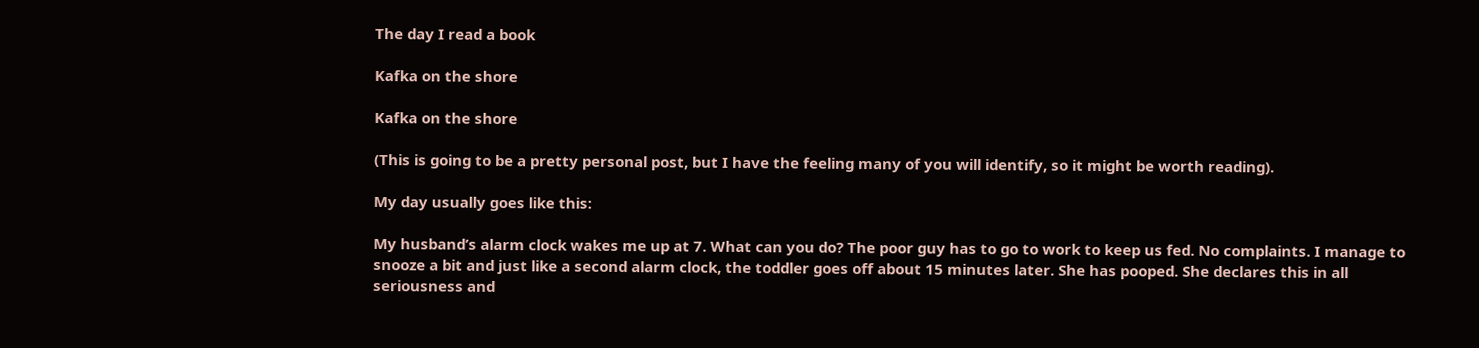The day I read a book

Kafka on the shore

Kafka on the shore

(This is going to be a pretty personal post, but I have the feeling many of you will identify, so it might be worth reading).

My day usually goes like this:

My husband’s alarm clock wakes me up at 7. What can you do? The poor guy has to go to work to keep us fed. No complaints. I manage to snooze a bit and just like a second alarm clock, the toddler goes off about 15 minutes later. She has pooped. She declares this in all seriousness and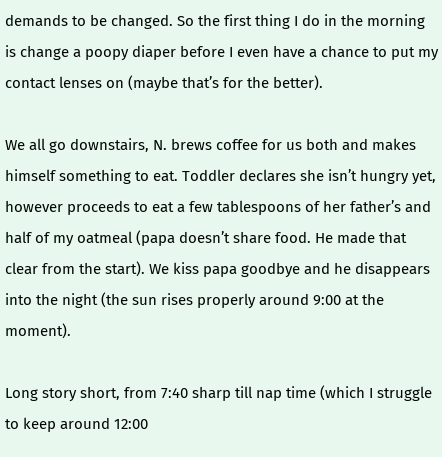demands to be changed. So the first thing I do in the morning is change a poopy diaper before I even have a chance to put my contact lenses on (maybe that’s for the better).

We all go downstairs, N. brews coffee for us both and makes himself something to eat. Toddler declares she isn’t hungry yet, however proceeds to eat a few tablespoons of her father’s and half of my oatmeal (papa doesn’t share food. He made that clear from the start). We kiss papa goodbye and he disappears into the night (the sun rises properly around 9:00 at the moment).

Long story short, from 7:40 sharp till nap time (which I struggle to keep around 12:00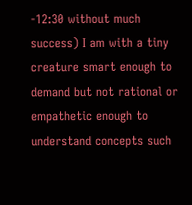-12:30 without much success) I am with a tiny creature smart enough to demand but not rational or empathetic enough to understand concepts such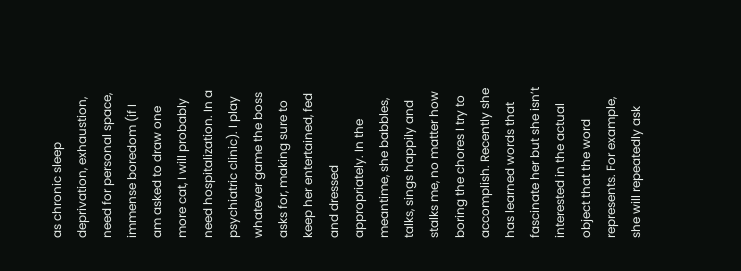as chronic sleep deprivation, exhaustion, need for personal space, immense boredom (if I am asked to draw one more cat, I will probably need hospitalization. In a psychiatric clinic). I play whatever game the boss asks for, making sure to keep her entertained, fed and dressed appropriately. In the meantime, she babbles, talks, sings happily and stalks me, no matter how boring the chores I try to accomplish. Recently she has learned words that fascinate her but she isn’t interested in the actual object that the word represents. For example, she will repeatedly ask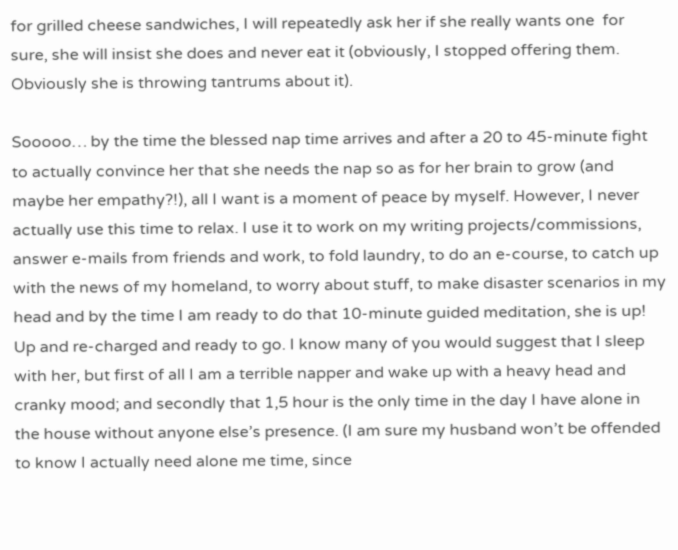for grilled cheese sandwiches, I will repeatedly ask her if she really wants one  for sure, she will insist she does and never eat it (obviously, I stopped offering them. Obviously she is throwing tantrums about it).

Sooooo… by the time the blessed nap time arrives and after a 20 to 45-minute fight to actually convince her that she needs the nap so as for her brain to grow (and maybe her empathy?!), all I want is a moment of peace by myself. However, I never actually use this time to relax. I use it to work on my writing projects/commissions, answer e-mails from friends and work, to fold laundry, to do an e-course, to catch up with the news of my homeland, to worry about stuff, to make disaster scenarios in my head and by the time I am ready to do that 10-minute guided meditation, she is up! Up and re-charged and ready to go. I know many of you would suggest that I sleep with her, but first of all I am a terrible napper and wake up with a heavy head and cranky mood; and secondly that 1,5 hour is the only time in the day I have alone in the house without anyone else’s presence. (I am sure my husband won’t be offended to know I actually need alone me time, since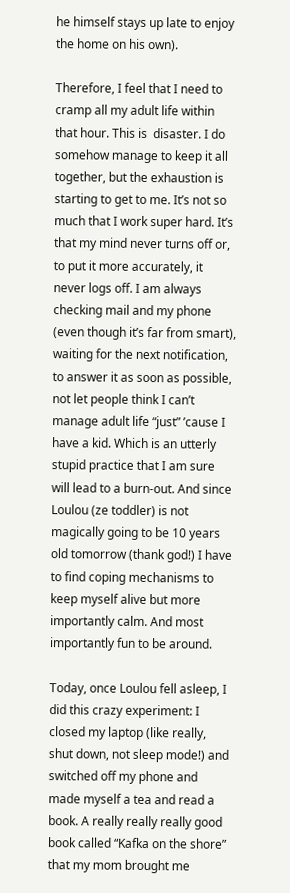he himself stays up late to enjoy the home on his own).

Therefore, I feel that I need to cramp all my adult life within that hour. This is  disaster. I do somehow manage to keep it all together, but the exhaustion is starting to get to me. It’s not so much that I work super hard. It’s that my mind never turns off or, to put it more accurately, it never logs off. I am always checking mail and my phone (even though it’s far from smart), waiting for the next notification, to answer it as soon as possible, not let people think I can’t manage adult life “just” ’cause I have a kid. Which is an utterly stupid practice that I am sure will lead to a burn-out. And since Loulou (ze toddler) is not magically going to be 10 years old tomorrow (thank god!) I have to find coping mechanisms to keep myself alive but more importantly calm. And most importantly fun to be around.

Today, once Loulou fell asleep, I did this crazy experiment: I closed my laptop (like really, shut down, not sleep mode!) and switched off my phone and made myself a tea and read a book. A really really really good book called “Kafka on the shore” that my mom brought me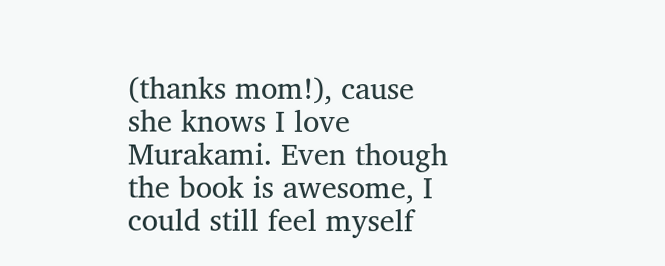(thanks mom!), cause she knows I love Murakami. Even though the book is awesome, I could still feel myself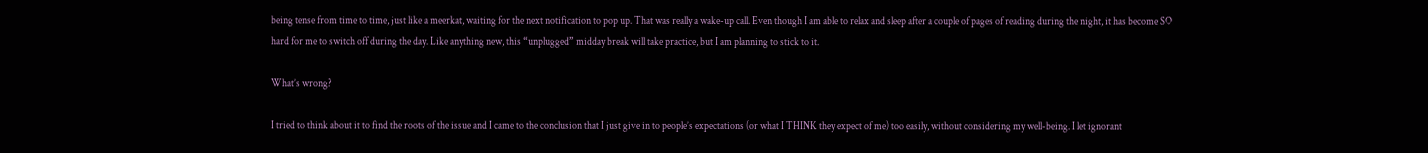being tense from time to time, just like a meerkat, waiting for the next notification to pop up. That was really a wake-up call. Even though I am able to relax and sleep after a couple of pages of reading during the night, it has become SO hard for me to switch off during the day. Like anything new, this “unplugged” midday break will take practice, but I am planning to stick to it.

What’s wrong?

I tried to think about it to find the roots of the issue and I came to the conclusion that I just give in to people’s expectations (or what I THINK they expect of me) too easily, without considering my well-being. I let ignorant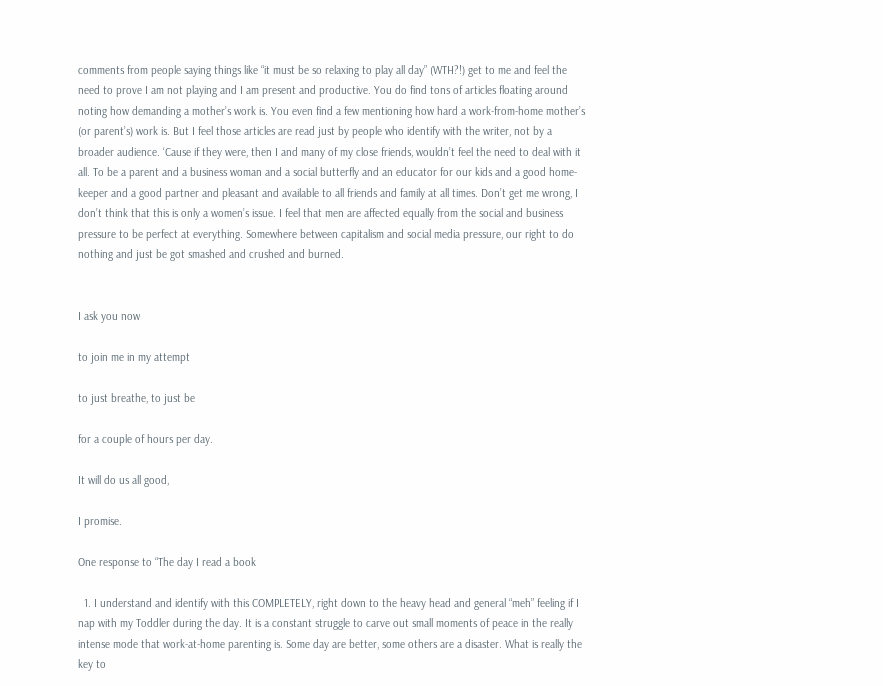comments from people saying things like “it must be so relaxing to play all day” (WTH?!) get to me and feel the need to prove I am not playing and I am present and productive. You do find tons of articles floating around noting how demanding a mother’s work is. You even find a few mentioning how hard a work-from-home mother’s (or parent’s) work is. But I feel those articles are read just by people who identify with the writer, not by a broader audience. ‘Cause if they were, then I and many of my close friends, wouldn’t feel the need to deal with it all. To be a parent and a business woman and a social butterfly and an educator for our kids and a good home-keeper and a good partner and pleasant and available to all friends and family at all times. Don’t get me wrong, I don’t think that this is only a women’s issue. I feel that men are affected equally from the social and business pressure to be perfect at everything. Somewhere between capitalism and social media pressure, our right to do nothing and just be got smashed and crushed and burned.


I ask you now

to join me in my attempt

to just breathe, to just be

for a couple of hours per day.

It will do us all good,

I promise.

One response to “The day I read a book

  1. I understand and identify with this COMPLETELY, right down to the heavy head and general “meh” feeling if I nap with my Toddler during the day. It is a constant struggle to carve out small moments of peace in the really intense mode that work-at-home parenting is. Some day are better, some others are a disaster. What is really the key to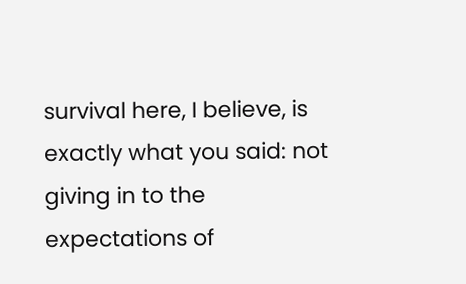survival here, I believe, is exactly what you said: not giving in to the expectations of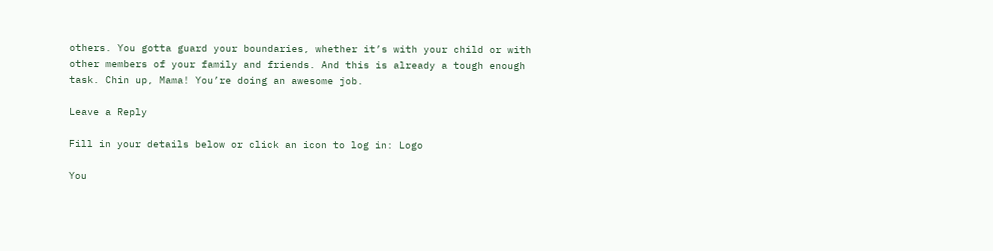others. You gotta guard your boundaries, whether it’s with your child or with other members of your family and friends. And this is already a tough enough task. Chin up, Mama! You’re doing an awesome job.

Leave a Reply

Fill in your details below or click an icon to log in: Logo

You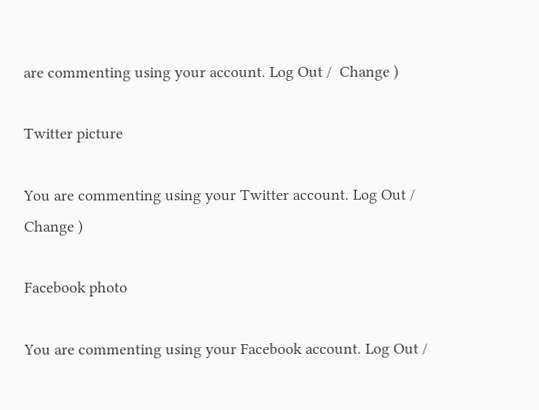are commenting using your account. Log Out /  Change )

Twitter picture

You are commenting using your Twitter account. Log Out /  Change )

Facebook photo

You are commenting using your Facebook account. Log Out /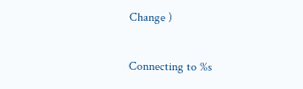Change )

Connecting to %s